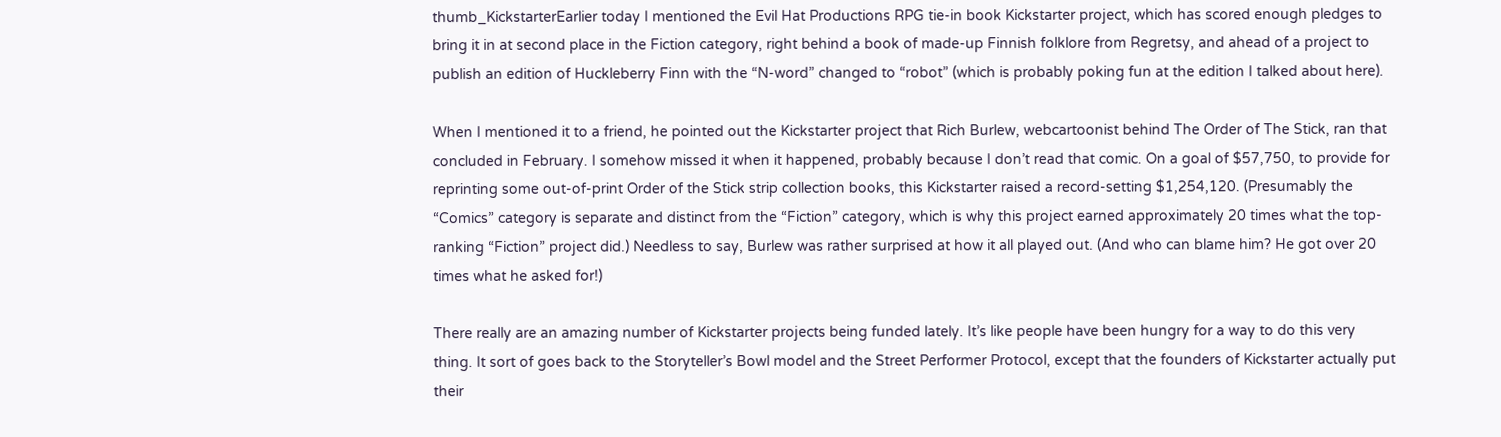thumb_KickstarterEarlier today I mentioned the Evil Hat Productions RPG tie-in book Kickstarter project, which has scored enough pledges to bring it in at second place in the Fiction category, right behind a book of made-up Finnish folklore from Regretsy, and ahead of a project to publish an edition of Huckleberry Finn with the “N-word” changed to “robot” (which is probably poking fun at the edition I talked about here).

When I mentioned it to a friend, he pointed out the Kickstarter project that Rich Burlew, webcartoonist behind The Order of The Stick, ran that concluded in February. I somehow missed it when it happened, probably because I don’t read that comic. On a goal of $57,750, to provide for reprinting some out-of-print Order of the Stick strip collection books, this Kickstarter raised a record-setting $1,254,120. (Presumably the “Comics” category is separate and distinct from the “Fiction” category, which is why this project earned approximately 20 times what the top-ranking “Fiction” project did.) Needless to say, Burlew was rather surprised at how it all played out. (And who can blame him? He got over 20 times what he asked for!)

There really are an amazing number of Kickstarter projects being funded lately. It’s like people have been hungry for a way to do this very thing. It sort of goes back to the Storyteller’s Bowl model and the Street Performer Protocol, except that the founders of Kickstarter actually put their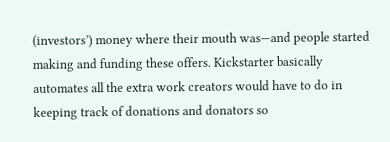(investors’) money where their mouth was—and people started making and funding these offers. Kickstarter basically automates all the extra work creators would have to do in keeping track of donations and donators so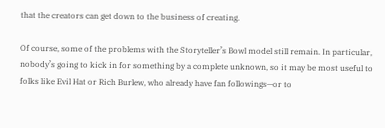that the creators can get down to the business of creating.

Of course, some of the problems with the Storyteller’s Bowl model still remain. In particular, nobody’s going to kick in for something by a complete unknown, so it may be most useful to folks like Evil Hat or Rich Burlew, who already have fan followings—or to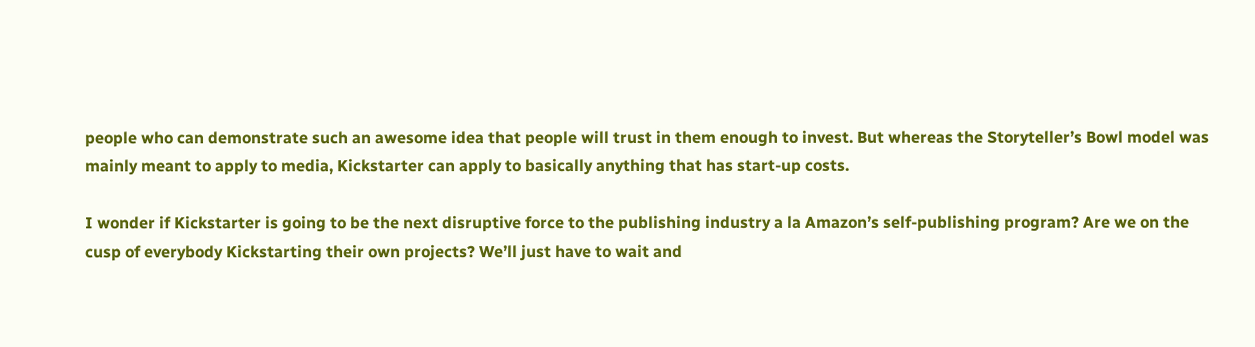people who can demonstrate such an awesome idea that people will trust in them enough to invest. But whereas the Storyteller’s Bowl model was mainly meant to apply to media, Kickstarter can apply to basically anything that has start-up costs.

I wonder if Kickstarter is going to be the next disruptive force to the publishing industry a la Amazon’s self-publishing program? Are we on the cusp of everybody Kickstarting their own projects? We’ll just have to wait and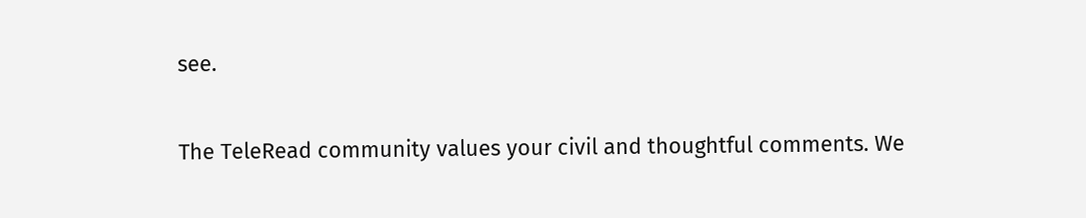see.


The TeleRead community values your civil and thoughtful comments. We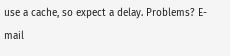use a cache, so expect a delay. Problems? E-mail